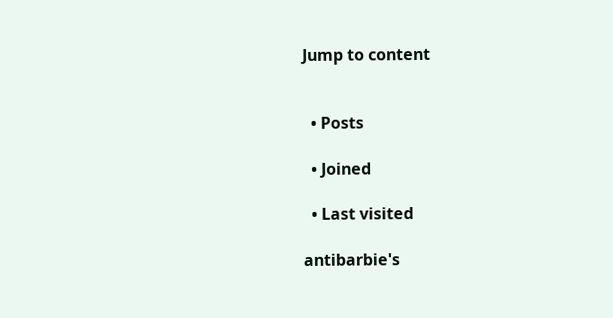Jump to content


  • Posts

  • Joined

  • Last visited

antibarbie's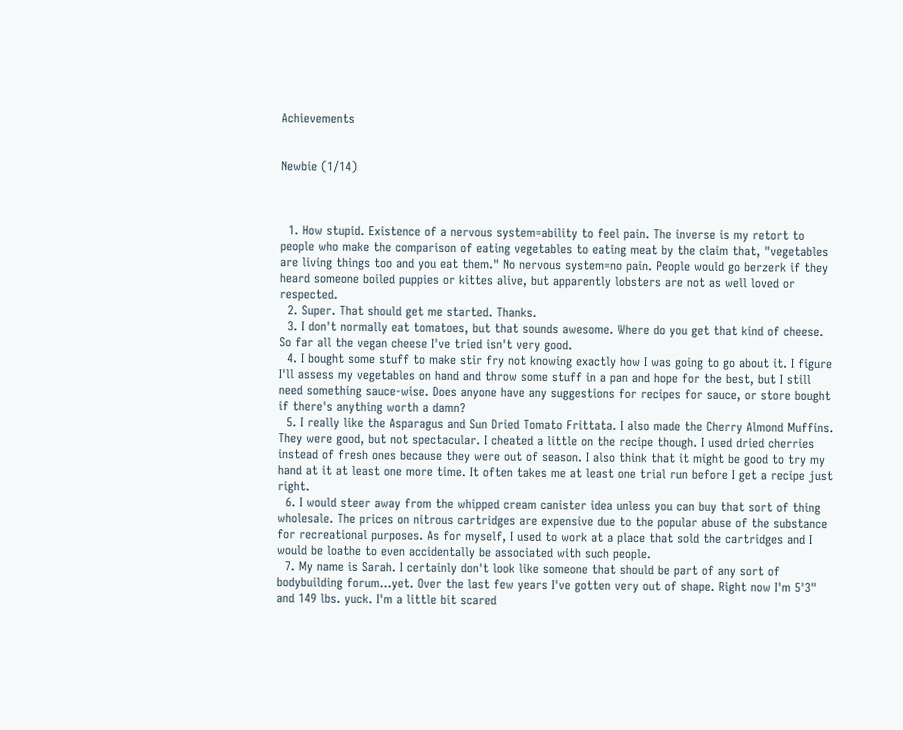Achievements


Newbie (1/14)



  1. How stupid. Existence of a nervous system=ability to feel pain. The inverse is my retort to people who make the comparison of eating vegetables to eating meat by the claim that, "vegetables are living things too and you eat them." No nervous system=no pain. People would go berzerk if they heard someone boiled puppies or kittes alive, but apparently lobsters are not as well loved or respected.
  2. Super. That should get me started. Thanks.
  3. I don't normally eat tomatoes, but that sounds awesome. Where do you get that kind of cheese. So far all the vegan cheese I've tried isn't very good.
  4. I bought some stuff to make stir fry not knowing exactly how I was going to go about it. I figure I'll assess my vegetables on hand and throw some stuff in a pan and hope for the best, but I still need something sauce-wise. Does anyone have any suggestions for recipes for sauce, or store bought if there's anything worth a damn?
  5. I really like the Asparagus and Sun Dried Tomato Frittata. I also made the Cherry Almond Muffins. They were good, but not spectacular. I cheated a little on the recipe though. I used dried cherries instead of fresh ones because they were out of season. I also think that it might be good to try my hand at it at least one more time. It often takes me at least one trial run before I get a recipe just right.
  6. I would steer away from the whipped cream canister idea unless you can buy that sort of thing wholesale. The prices on nitrous cartridges are expensive due to the popular abuse of the substance for recreational purposes. As for myself, I used to work at a place that sold the cartridges and I would be loathe to even accidentally be associated with such people.
  7. My name is Sarah. I certainly don't look like someone that should be part of any sort of bodybuilding forum...yet. Over the last few years I've gotten very out of shape. Right now I'm 5'3" and 149 lbs. yuck. I'm a little bit scared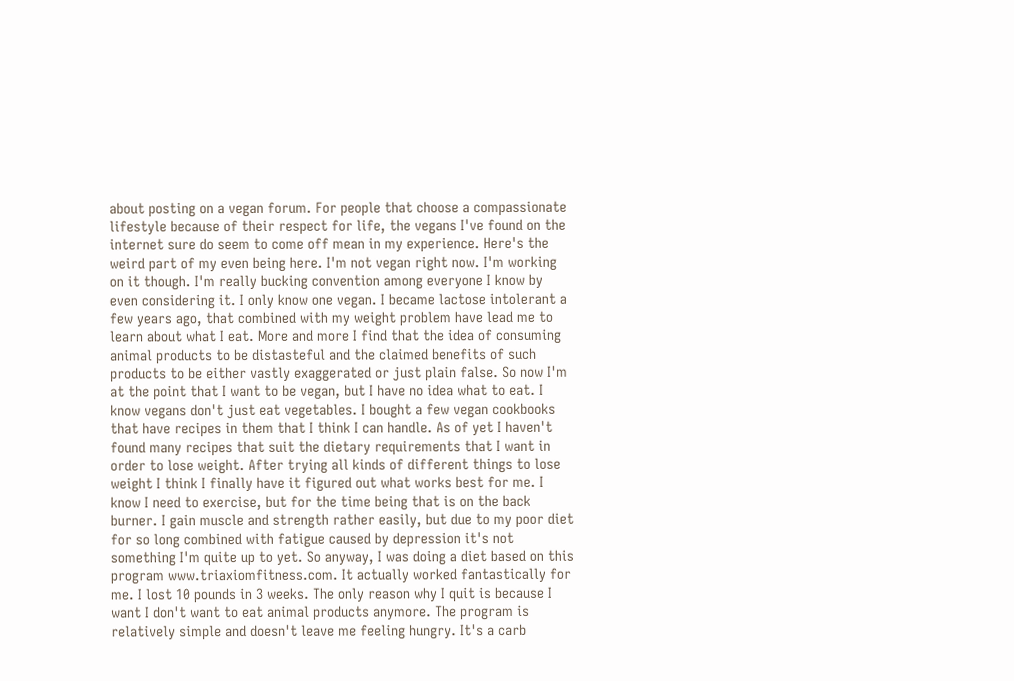about posting on a vegan forum. For people that choose a compassionate lifestyle because of their respect for life, the vegans I've found on the internet sure do seem to come off mean in my experience. Here's the weird part of my even being here. I'm not vegan right now. I'm working on it though. I'm really bucking convention among everyone I know by even considering it. I only know one vegan. I became lactose intolerant a few years ago, that combined with my weight problem have lead me to learn about what I eat. More and more I find that the idea of consuming animal products to be distasteful and the claimed benefits of such products to be either vastly exaggerated or just plain false. So now I'm at the point that I want to be vegan, but I have no idea what to eat. I know vegans don't just eat vegetables. I bought a few vegan cookbooks that have recipes in them that I think I can handle. As of yet I haven't found many recipes that suit the dietary requirements that I want in order to lose weight. After trying all kinds of different things to lose weight I think I finally have it figured out what works best for me. I know I need to exercise, but for the time being that is on the back burner. I gain muscle and strength rather easily, but due to my poor diet for so long combined with fatigue caused by depression it's not something I'm quite up to yet. So anyway, I was doing a diet based on this program www.triaxiomfitness.com. It actually worked fantastically for me. I lost 10 pounds in 3 weeks. The only reason why I quit is because I want I don't want to eat animal products anymore. The program is relatively simple and doesn't leave me feeling hungry. It's a carb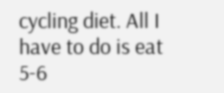cycling diet. All I have to do is eat 5-6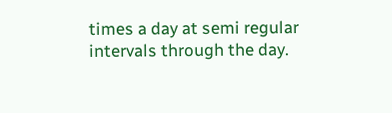times a day at semi regular intervals through the day.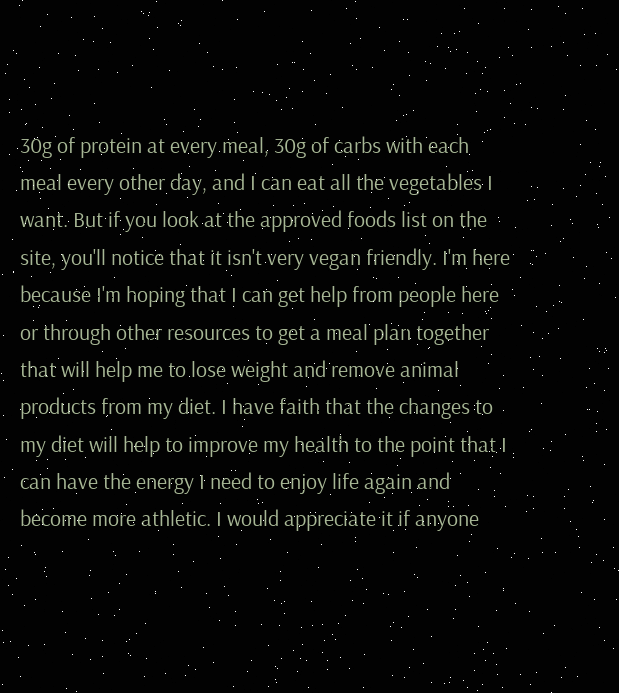30g of protein at every meal, 30g of carbs with each meal every other day, and I can eat all the vegetables I want. But if you look at the approved foods list on the site, you'll notice that it isn't very vegan friendly. I'm here because I'm hoping that I can get help from people here or through other resources to get a meal plan together that will help me to lose weight and remove animal products from my diet. I have faith that the changes to my diet will help to improve my health to the point that I can have the energy I need to enjoy life again and become more athletic. I would appreciate it if anyone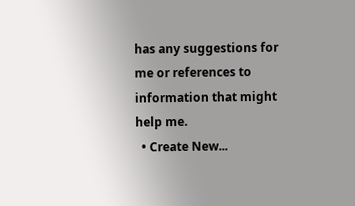has any suggestions for me or references to information that might help me.
  • Create New...